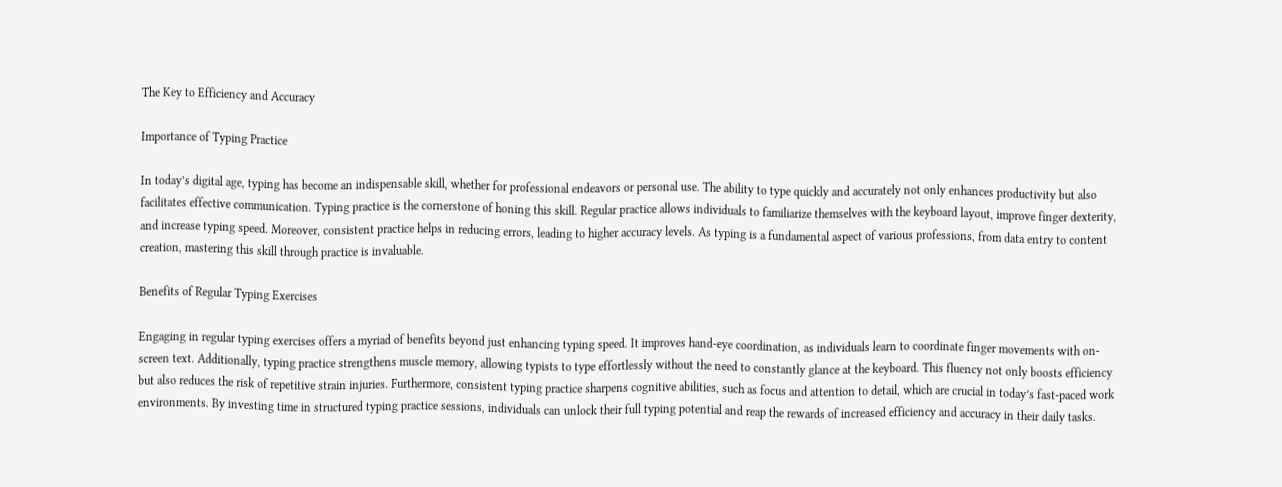The Key to Efficiency and Accuracy

Importance of Typing Practice

In today’s digital age, typing has become an indispensable skill, whether for professional endeavors or personal use. The ability to type quickly and accurately not only enhances productivity but also facilitates effective communication. Typing practice is the cornerstone of honing this skill. Regular practice allows individuals to familiarize themselves with the keyboard layout, improve finger dexterity, and increase typing speed. Moreover, consistent practice helps in reducing errors, leading to higher accuracy levels. As typing is a fundamental aspect of various professions, from data entry to content creation, mastering this skill through practice is invaluable.

Benefits of Regular Typing Exercises

Engaging in regular typing exercises offers a myriad of benefits beyond just enhancing typing speed. It improves hand-eye coordination, as individuals learn to coordinate finger movements with on-screen text. Additionally, typing practice strengthens muscle memory, allowing typists to type effortlessly without the need to constantly glance at the keyboard. This fluency not only boosts efficiency but also reduces the risk of repetitive strain injuries. Furthermore, consistent typing practice sharpens cognitive abilities, such as focus and attention to detail, which are crucial in today’s fast-paced work environments. By investing time in structured typing practice sessions, individuals can unlock their full typing potential and reap the rewards of increased efficiency and accuracy in their daily tasks.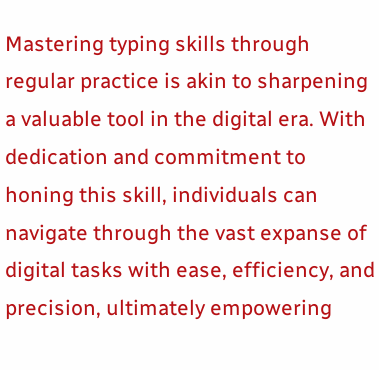Mastering typing skills through regular practice is akin to sharpening a valuable tool in the digital era. With dedication and commitment to honing this skill, individuals can navigate through the vast expanse of digital tasks with ease, efficiency, and precision, ultimately empowering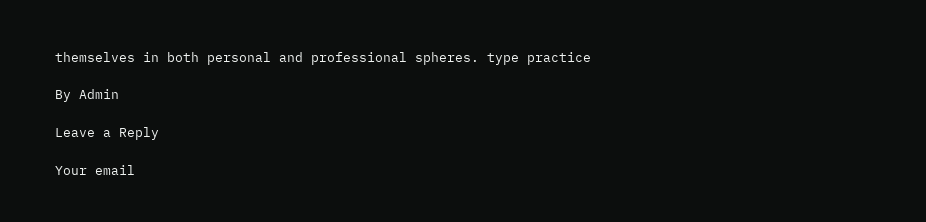themselves in both personal and professional spheres. type practice

By Admin

Leave a Reply

Your email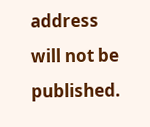address will not be published.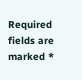Required fields are marked *